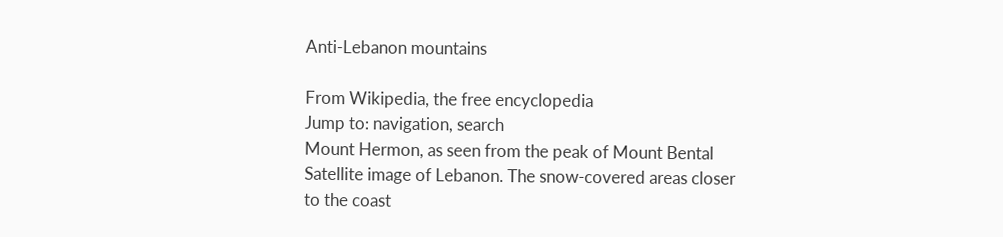Anti-Lebanon mountains

From Wikipedia, the free encyclopedia
Jump to: navigation, search
Mount Hermon, as seen from the peak of Mount Bental
Satellite image of Lebanon. The snow-covered areas closer to the coast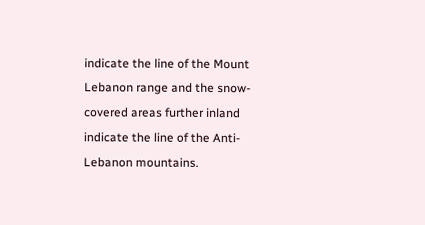indicate the line of the Mount Lebanon range and the snow-covered areas further inland indicate the line of the Anti-Lebanon mountains.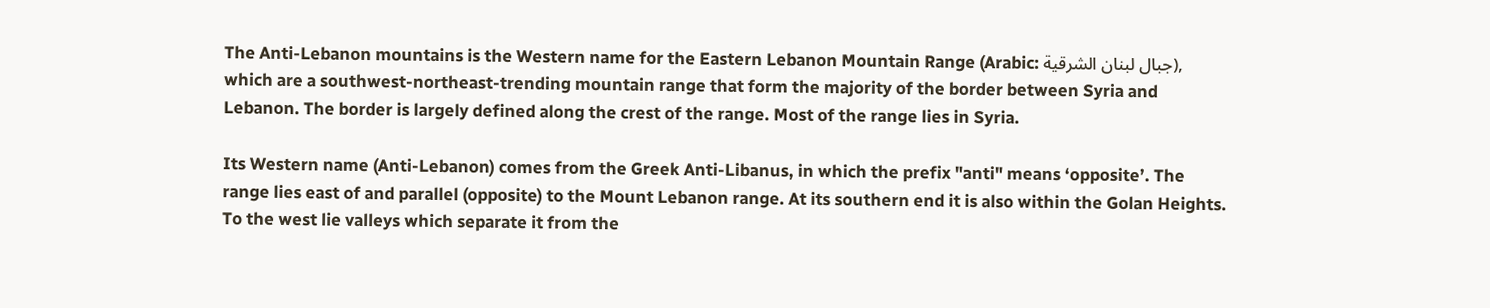The Anti-Lebanon mountains is the Western name for the Eastern Lebanon Mountain Range (Arabic: جبال لبنان الشرقية), which are a southwest-northeast-trending mountain range that form the majority of the border between Syria and Lebanon. The border is largely defined along the crest of the range. Most of the range lies in Syria.

Its Western name (Anti-Lebanon) comes from the Greek Anti-Libanus, in which the prefix "anti" means ‘opposite’. The range lies east of and parallel (opposite) to the Mount Lebanon range. At its southern end it is also within the Golan Heights. To the west lie valleys which separate it from the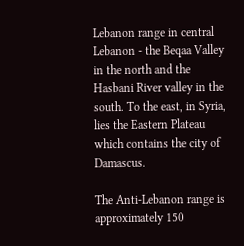Lebanon range in central Lebanon - the Beqaa Valley in the north and the Hasbani River valley in the south. To the east, in Syria, lies the Eastern Plateau which contains the city of Damascus.

The Anti-Lebanon range is approximately 150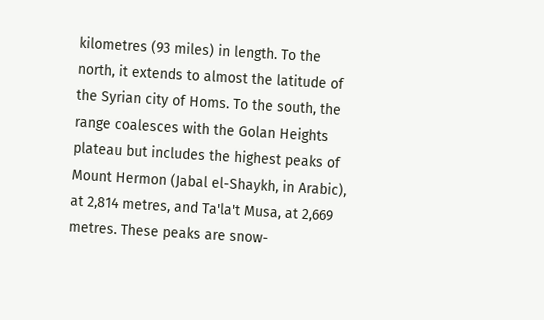kilometres (93 miles) in length. To the north, it extends to almost the latitude of the Syrian city of Homs. To the south, the range coalesces with the Golan Heights plateau but includes the highest peaks of Mount Hermon (Jabal el-Shaykh, in Arabic), at 2,814 metres, and Ta'la't Musa, at 2,669 metres. These peaks are snow-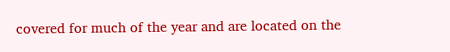covered for much of the year and are located on the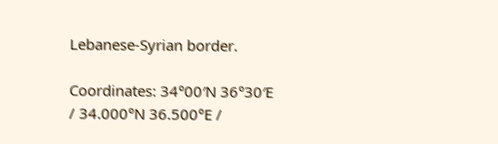Lebanese-Syrian border.

Coordinates: 34°00′N 36°30′E / 34.000°N 36.500°E /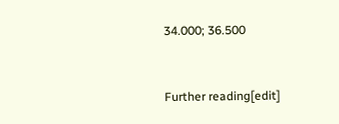34.000; 36.500


Further reading[edit]